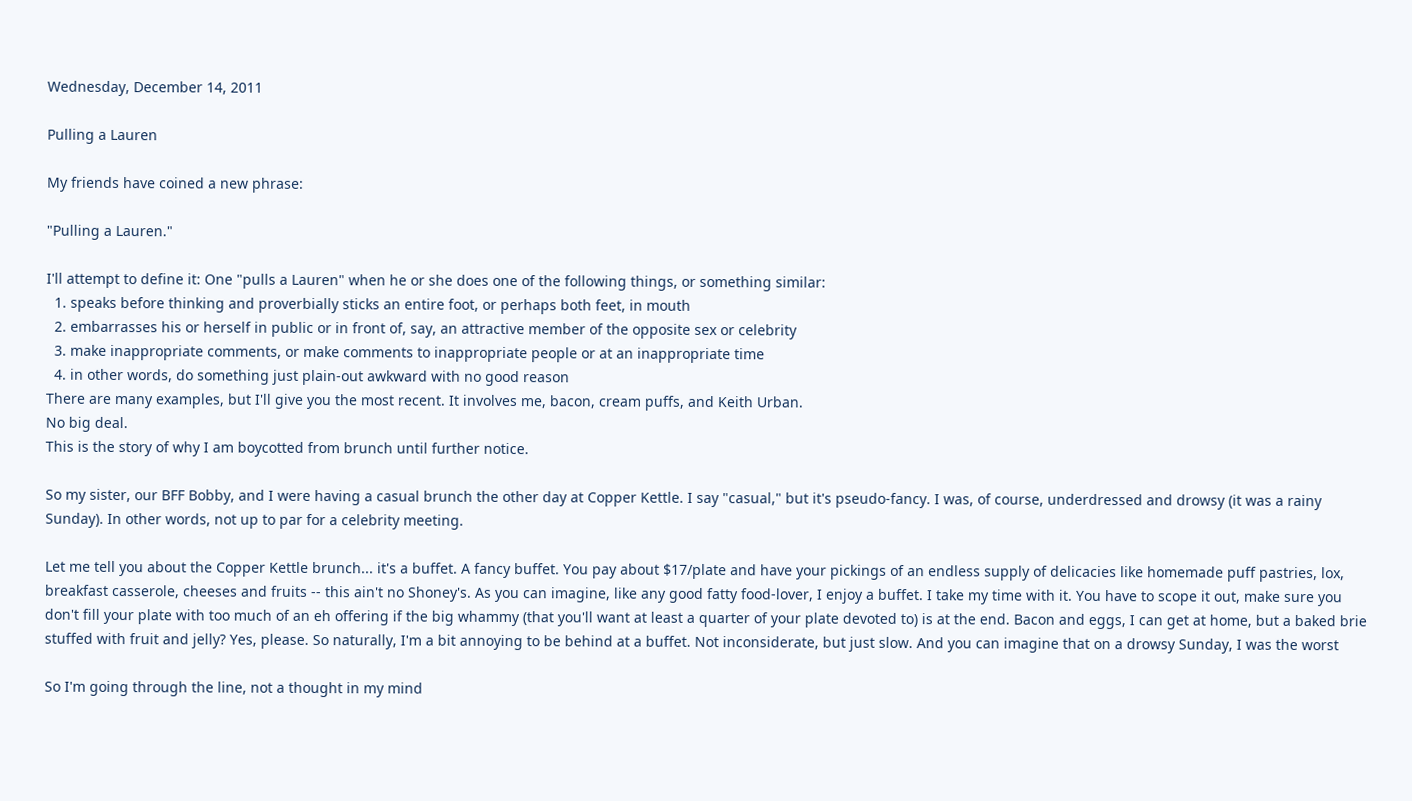Wednesday, December 14, 2011

Pulling a Lauren

My friends have coined a new phrase:

"Pulling a Lauren."

I'll attempt to define it: One "pulls a Lauren" when he or she does one of the following things, or something similar:
  1. speaks before thinking and proverbially sticks an entire foot, or perhaps both feet, in mouth
  2. embarrasses his or herself in public or in front of, say, an attractive member of the opposite sex or celebrity
  3. make inappropriate comments, or make comments to inappropriate people or at an inappropriate time
  4. in other words, do something just plain-out awkward with no good reason
There are many examples, but I'll give you the most recent. It involves me, bacon, cream puffs, and Keith Urban.
No big deal.
This is the story of why I am boycotted from brunch until further notice.

So my sister, our BFF Bobby, and I were having a casual brunch the other day at Copper Kettle. I say "casual," but it's pseudo-fancy. I was, of course, underdressed and drowsy (it was a rainy Sunday). In other words, not up to par for a celebrity meeting.

Let me tell you about the Copper Kettle brunch... it's a buffet. A fancy buffet. You pay about $17/plate and have your pickings of an endless supply of delicacies like homemade puff pastries, lox, breakfast casserole, cheeses and fruits -- this ain't no Shoney's. As you can imagine, like any good fatty food-lover, I enjoy a buffet. I take my time with it. You have to scope it out, make sure you don't fill your plate with too much of an eh offering if the big whammy (that you'll want at least a quarter of your plate devoted to) is at the end. Bacon and eggs, I can get at home, but a baked brie stuffed with fruit and jelly? Yes, please. So naturally, I'm a bit annoying to be behind at a buffet. Not inconsiderate, but just slow. And you can imagine that on a drowsy Sunday, I was the worst

So I'm going through the line, not a thought in my mind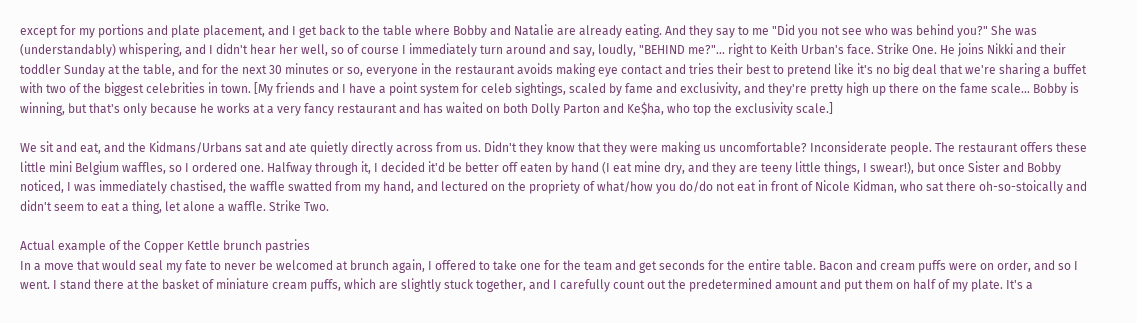except for my portions and plate placement, and I get back to the table where Bobby and Natalie are already eating. And they say to me "Did you not see who was behind you?" She was (understandably) whispering, and I didn't hear her well, so of course I immediately turn around and say, loudly, "BEHIND me?"... right to Keith Urban's face. Strike One. He joins Nikki and their toddler Sunday at the table, and for the next 30 minutes or so, everyone in the restaurant avoids making eye contact and tries their best to pretend like it's no big deal that we're sharing a buffet with two of the biggest celebrities in town. [My friends and I have a point system for celeb sightings, scaled by fame and exclusivity, and they're pretty high up there on the fame scale... Bobby is winning, but that's only because he works at a very fancy restaurant and has waited on both Dolly Parton and Ke$ha, who top the exclusivity scale.]

We sit and eat, and the Kidmans/Urbans sat and ate quietly directly across from us. Didn't they know that they were making us uncomfortable? Inconsiderate people. The restaurant offers these little mini Belgium waffles, so I ordered one. Halfway through it, I decided it'd be better off eaten by hand (I eat mine dry, and they are teeny little things, I swear!), but once Sister and Bobby noticed, I was immediately chastised, the waffle swatted from my hand, and lectured on the propriety of what/how you do/do not eat in front of Nicole Kidman, who sat there oh-so-stoically and didn't seem to eat a thing, let alone a waffle. Strike Two.

Actual example of the Copper Kettle brunch pastries
In a move that would seal my fate to never be welcomed at brunch again, I offered to take one for the team and get seconds for the entire table. Bacon and cream puffs were on order, and so I went. I stand there at the basket of miniature cream puffs, which are slightly stuck together, and I carefully count out the predetermined amount and put them on half of my plate. It's a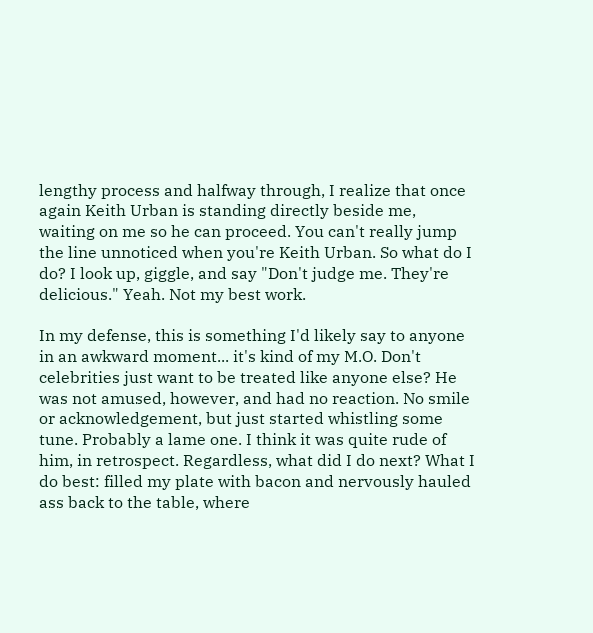lengthy process and halfway through, I realize that once again Keith Urban is standing directly beside me, waiting on me so he can proceed. You can't really jump the line unnoticed when you're Keith Urban. So what do I do? I look up, giggle, and say "Don't judge me. They're delicious." Yeah. Not my best work.

In my defense, this is something I'd likely say to anyone in an awkward moment... it's kind of my M.O. Don't celebrities just want to be treated like anyone else? He was not amused, however, and had no reaction. No smile or acknowledgement, but just started whistling some tune. Probably a lame one. I think it was quite rude of him, in retrospect. Regardless, what did I do next? What I do best: filled my plate with bacon and nervously hauled ass back to the table, where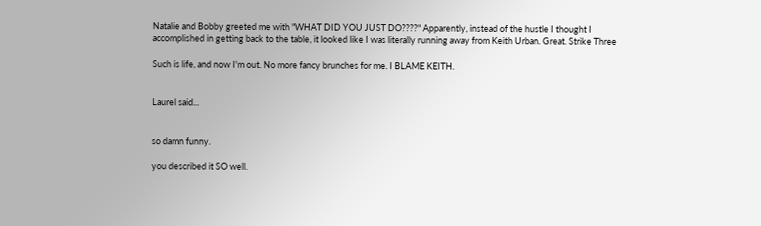Natalie and Bobby greeted me with "WHAT DID YOU JUST DO????" Apparently, instead of the hustle I thought I accomplished in getting back to the table, it looked like I was literally running away from Keith Urban. Great. Strike Three

Such is life, and now I'm out. No more fancy brunches for me. I BLAME KEITH.


Laurel said...


so damn funny.

you described it SO well.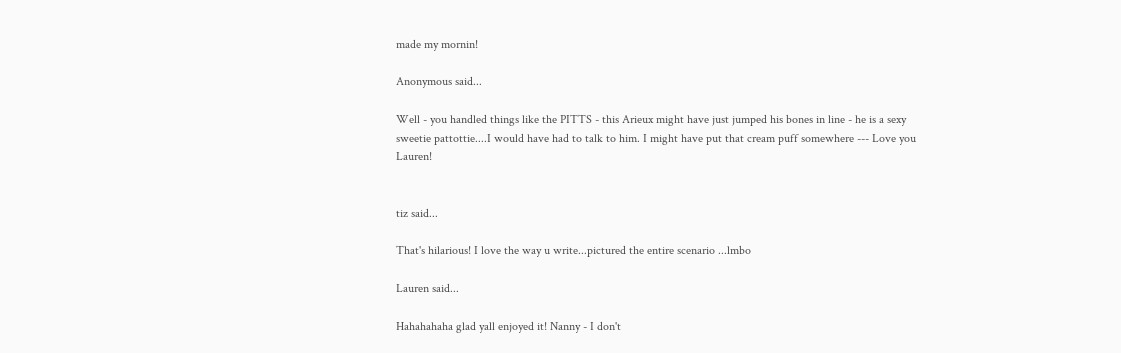made my mornin!

Anonymous said...

Well - you handled things like the PITTS - this Arieux might have just jumped his bones in line - he is a sexy sweetie pattottie....I would have had to talk to him. I might have put that cream puff somewhere --- Love you Lauren!


tiz said...

That's hilarious! I love the way u write...pictured the entire scenario ...lmbo

Lauren said...

Hahahahaha glad yall enjoyed it! Nanny - I don't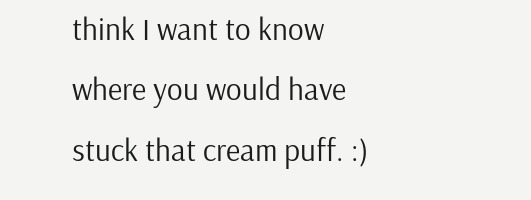think I want to know where you would have stuck that cream puff. :)